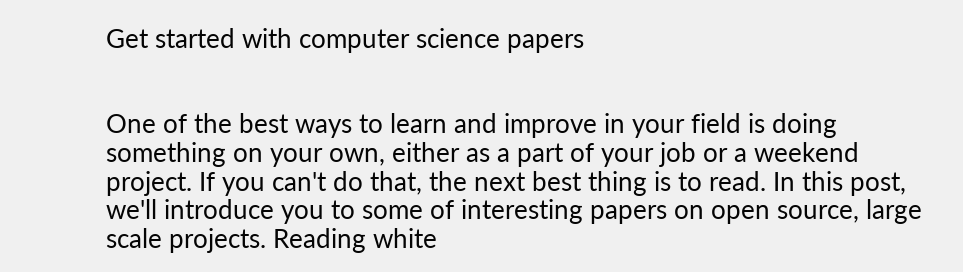Get started with computer science papers


One of the best ways to learn and improve in your field is doing something on your own, either as a part of your job or a weekend project. If you can't do that, the next best thing is to read. In this post, we'll introduce you to some of interesting papers on open source, large scale projects. Reading white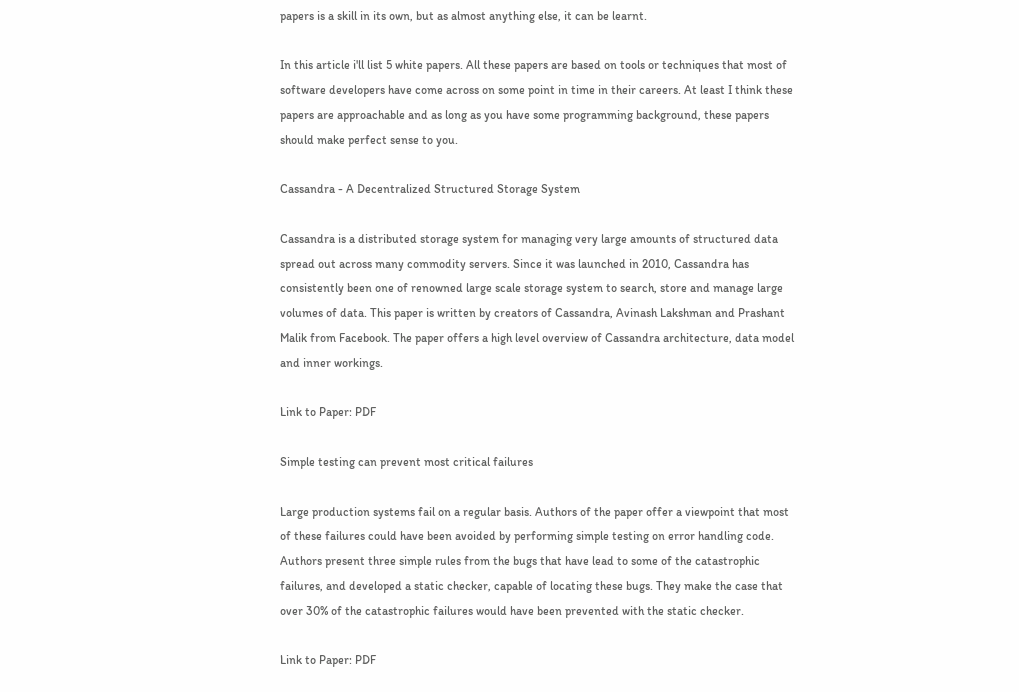papers is a skill in its own, but as almost anything else, it can be learnt.

In this article i'll list 5 white papers. All these papers are based on tools or techniques that most of software developers have come across on some point in time in their careers. At least I think these papers are approachable and as long as you have some programming background, these papers should make perfect sense to you.

Cassandra - A Decentralized Structured Storage System

Cassandra is a distributed storage system for managing very large amounts of structured data spread out across many commodity servers. Since it was launched in 2010, Cassandra has consistently been one of renowned large scale storage system to search, store and manage large volumes of data. This paper is written by creators of Cassandra, Avinash Lakshman and Prashant Malik from Facebook. The paper offers a high level overview of Cassandra architecture, data model and inner workings.

Link to Paper: PDF

Simple testing can prevent most critical failures

Large production systems fail on a regular basis. Authors of the paper offer a viewpoint that most of these failures could have been avoided by performing simple testing on error handling code. Authors present three simple rules from the bugs that have lead to some of the catastrophic failures, and developed a static checker, capable of locating these bugs. They make the case that over 30% of the catastrophic failures would have been prevented with the static checker.

Link to Paper: PDF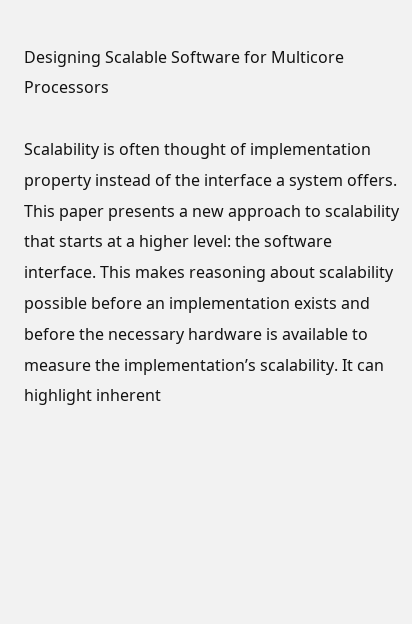Designing Scalable Software for Multicore Processors

Scalability is often thought of implementation property instead of the interface a system offers. This paper presents a new approach to scalability that starts at a higher level: the software interface. This makes reasoning about scalability possible before an implementation exists and before the necessary hardware is available to measure the implementation’s scalability. It can highlight inherent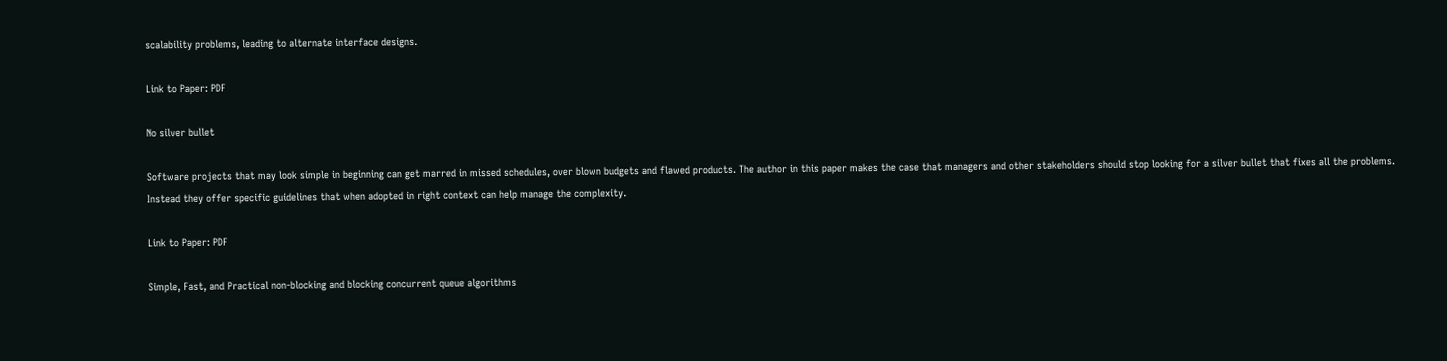scalability problems, leading to alternate interface designs.

Link to Paper: PDF

No silver bullet

Software projects that may look simple in beginning can get marred in missed schedules, over blown budgets and flawed products. The author in this paper makes the case that managers and other stakeholders should stop looking for a silver bullet that fixes all the problems. Instead they offer specific guidelines that when adopted in right context can help manage the complexity.

Link to Paper: PDF

Simple, Fast, and Practical non-blocking and blocking concurrent queue algorithms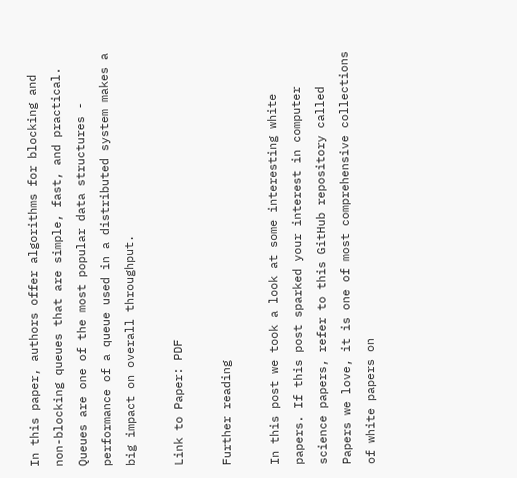In this paper, authors offer algorithms for blocking and non-blocking queues that are simple, fast, and practical. Queues are one of the most popular data structures - performance of a queue used in a distributed system makes a big impact on overall throughput.

Link to Paper: PDF

Further reading

In this post we took a look at some interesting white papers. If this post sparked your interest in computer science papers, refer to this GitHub repository called Papers we love, it is one of most comprehensive collections of white papers on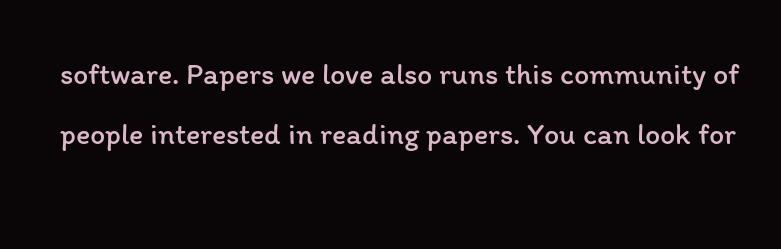software. Papers we love also runs this community of people interested in reading papers. You can look for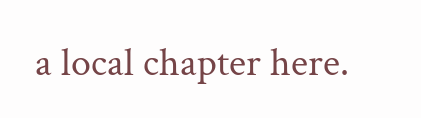a local chapter here.